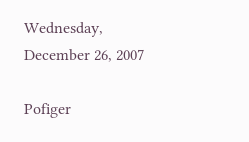Wednesday, December 26, 2007

Pofiger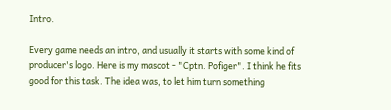Intro.

Every game needs an intro, and usually it starts with some kind of producer's logo. Here is my mascot - "Cptn. Pofiger". I think he fits good for this task. The idea was, to let him turn something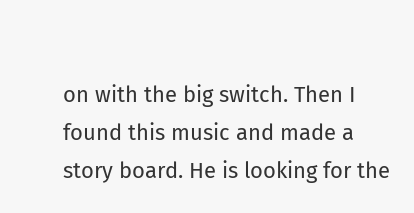on with the big switch. Then I found this music and made a story board. He is looking for the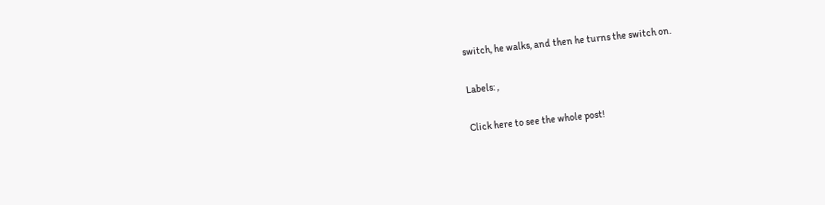switch, he walks, and then he turns the switch on.

Labels: ,

Click here to see the whole post!